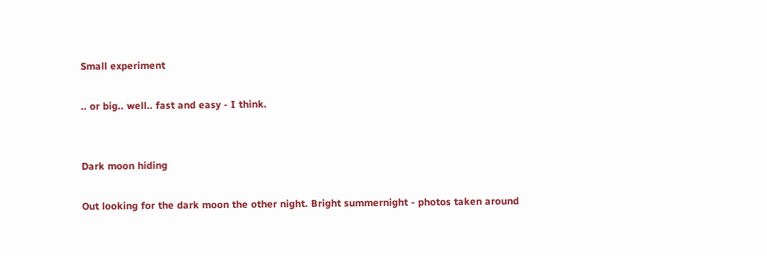Small experiment

.. or big.. well.. fast and easy - I think.


Dark moon hiding

Out looking for the dark moon the other night. Bright summernight - photos taken around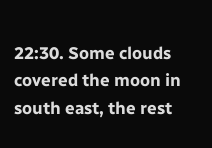22:30. Some clouds covered the moon in south east, the rest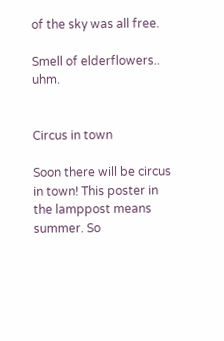of the sky was all free.

Smell of elderflowers.. uhm.


Circus in town

Soon there will be circus in town! This poster in the lamppost means summer. So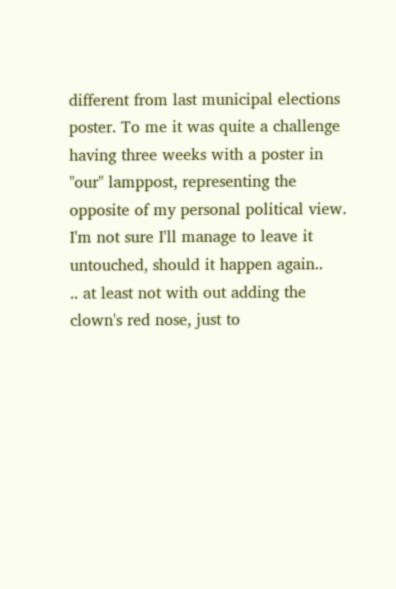different from last municipal elections poster. To me it was quite a challenge having three weeks with a poster in "our" lamppost, representing the opposite of my personal political view. I'm not sure I'll manage to leave it untouched, should it happen again..
.. at least not with out adding the clown's red nose, just to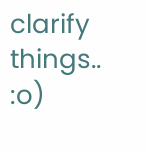clarify things.. :o)